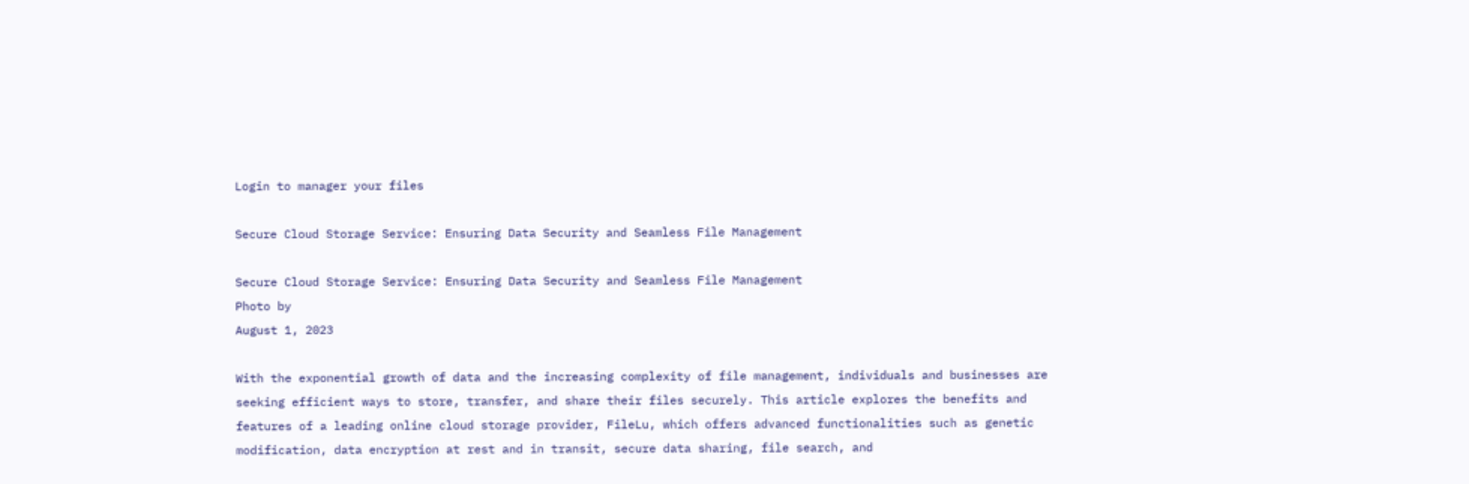Login to manager your files

Secure Cloud Storage Service: Ensuring Data Security and Seamless File Management

Secure Cloud Storage Service: Ensuring Data Security and Seamless File Management
Photo by
August 1, 2023

With the exponential growth of data and the increasing complexity of file management, individuals and businesses are seeking efficient ways to store, transfer, and share their files securely. This article explores the benefits and features of a leading online cloud storage provider, FileLu, which offers advanced functionalities such as genetic modification, data encryption at rest and in transit, secure data sharing, file search, and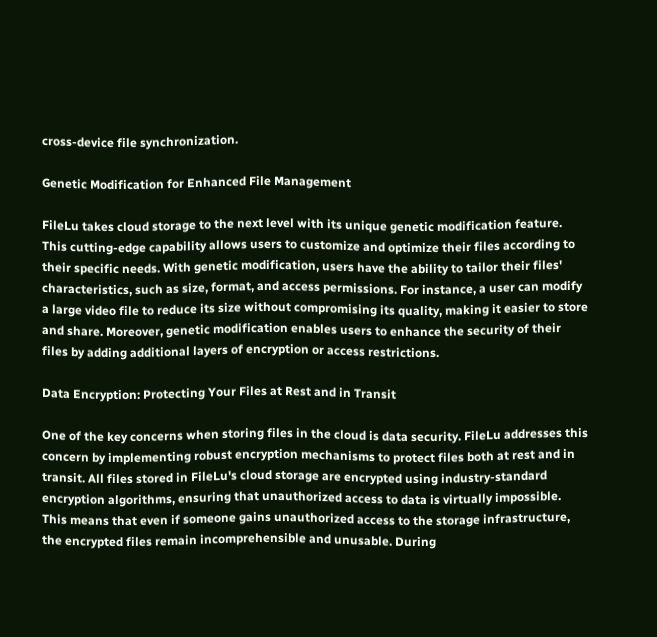cross-device file synchronization.

Genetic Modification for Enhanced File Management

FileLu takes cloud storage to the next level with its unique genetic modification feature. This cutting-edge capability allows users to customize and optimize their files according to their specific needs. With genetic modification, users have the ability to tailor their files' characteristics, such as size, format, and access permissions. For instance, a user can modify a large video file to reduce its size without compromising its quality, making it easier to store and share. Moreover, genetic modification enables users to enhance the security of their files by adding additional layers of encryption or access restrictions.

Data Encryption: Protecting Your Files at Rest and in Transit

One of the key concerns when storing files in the cloud is data security. FileLu addresses this concern by implementing robust encryption mechanisms to protect files both at rest and in transit. All files stored in FileLu's cloud storage are encrypted using industry-standard encryption algorithms, ensuring that unauthorized access to data is virtually impossible. This means that even if someone gains unauthorized access to the storage infrastructure, the encrypted files remain incomprehensible and unusable. During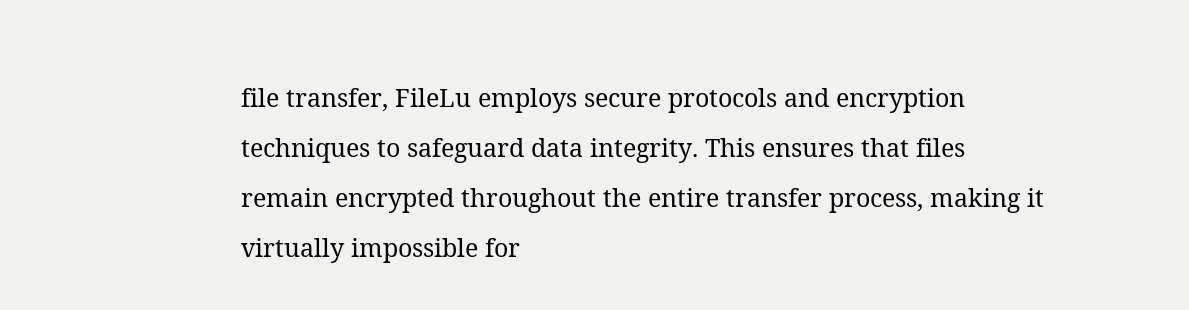file transfer, FileLu employs secure protocols and encryption techniques to safeguard data integrity. This ensures that files remain encrypted throughout the entire transfer process, making it virtually impossible for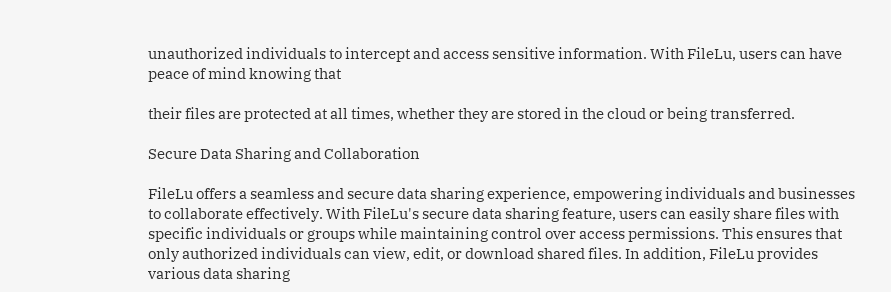unauthorized individuals to intercept and access sensitive information. With FileLu, users can have peace of mind knowing that

their files are protected at all times, whether they are stored in the cloud or being transferred.

Secure Data Sharing and Collaboration

FileLu offers a seamless and secure data sharing experience, empowering individuals and businesses to collaborate effectively. With FileLu's secure data sharing feature, users can easily share files with specific individuals or groups while maintaining control over access permissions. This ensures that only authorized individuals can view, edit, or download shared files. In addition, FileLu provides various data sharing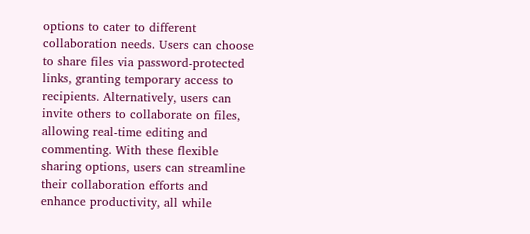options to cater to different collaboration needs. Users can choose to share files via password-protected links, granting temporary access to recipients. Alternatively, users can invite others to collaborate on files, allowing real-time editing and commenting. With these flexible sharing options, users can streamline their collaboration efforts and enhance productivity, all while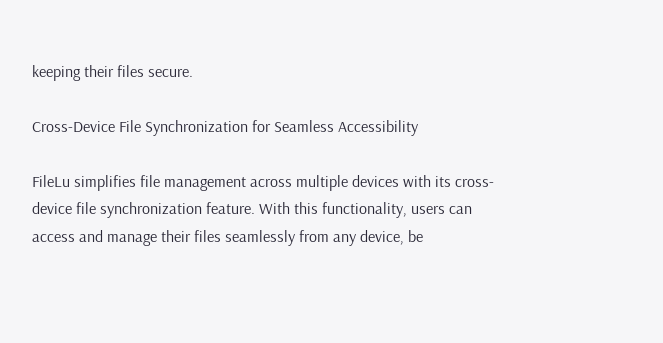keeping their files secure.

Cross-Device File Synchronization for Seamless Accessibility

FileLu simplifies file management across multiple devices with its cross-device file synchronization feature. With this functionality, users can access and manage their files seamlessly from any device, be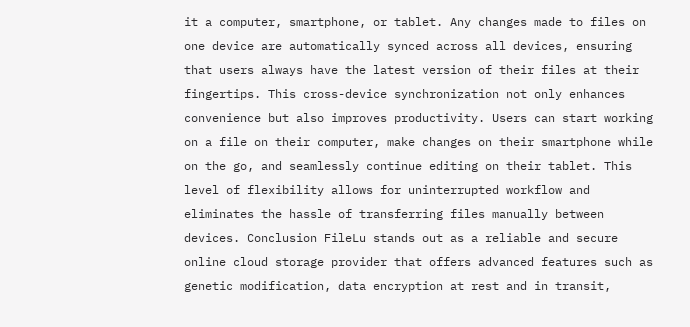it a computer, smartphone, or tablet. Any changes made to files on one device are automatically synced across all devices, ensuring that users always have the latest version of their files at their fingertips. This cross-device synchronization not only enhances convenience but also improves productivity. Users can start working on a file on their computer, make changes on their smartphone while on the go, and seamlessly continue editing on their tablet. This level of flexibility allows for uninterrupted workflow and eliminates the hassle of transferring files manually between devices. Conclusion FileLu stands out as a reliable and secure online cloud storage provider that offers advanced features such as genetic modification, data encryption at rest and in transit,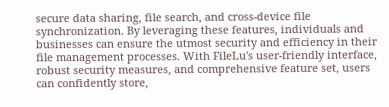secure data sharing, file search, and cross-device file synchronization. By leveraging these features, individuals and businesses can ensure the utmost security and efficiency in their file management processes. With FileLu's user-friendly interface, robust security measures, and comprehensive feature set, users can confidently store,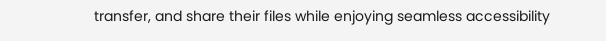transfer, and share their files while enjoying seamless accessibility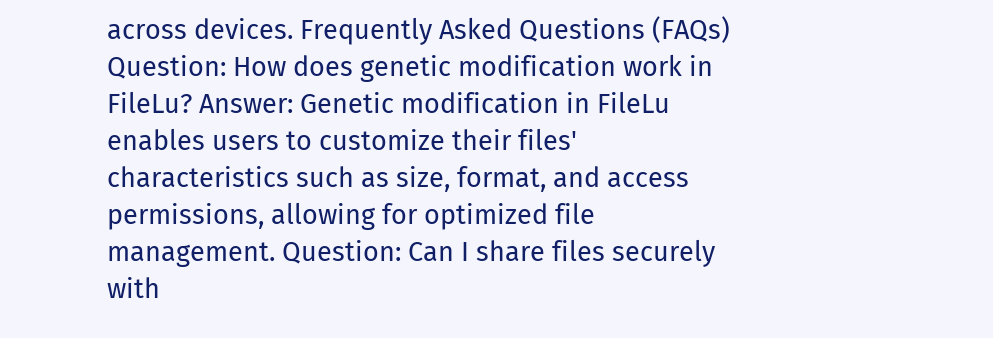across devices. Frequently Asked Questions (FAQs) Question: How does genetic modification work in FileLu? Answer: Genetic modification in FileLu enables users to customize their files' characteristics such as size, format, and access permissions, allowing for optimized file management. Question: Can I share files securely with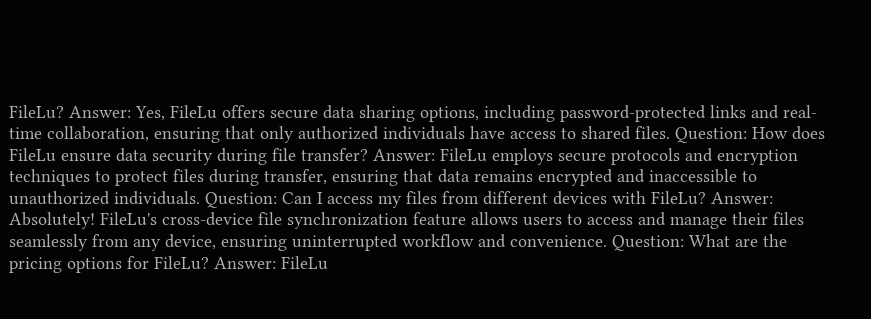FileLu? Answer: Yes, FileLu offers secure data sharing options, including password-protected links and real-time collaboration, ensuring that only authorized individuals have access to shared files. Question: How does FileLu ensure data security during file transfer? Answer: FileLu employs secure protocols and encryption techniques to protect files during transfer, ensuring that data remains encrypted and inaccessible to unauthorized individuals. Question: Can I access my files from different devices with FileLu? Answer: Absolutely! FileLu's cross-device file synchronization feature allows users to access and manage their files seamlessly from any device, ensuring uninterrupted workflow and convenience. Question: What are the pricing options for FileLu? Answer: FileLu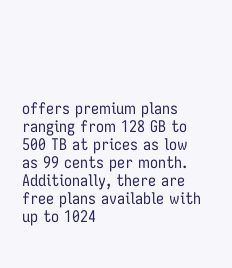offers premium plans ranging from 128 GB to 500 TB at prices as low as 99 cents per month. Additionally, there are free plans available with up to 1024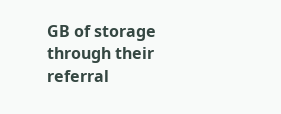GB of storage through their referral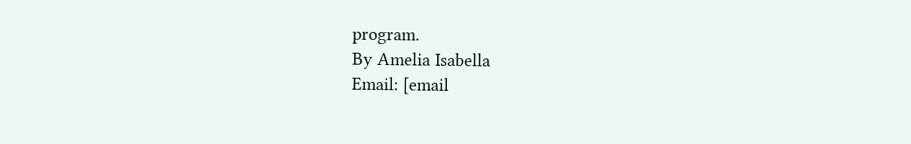program.
By Amelia Isabella
Email: [email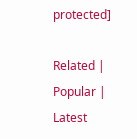protected]

Related | Popular | Latest